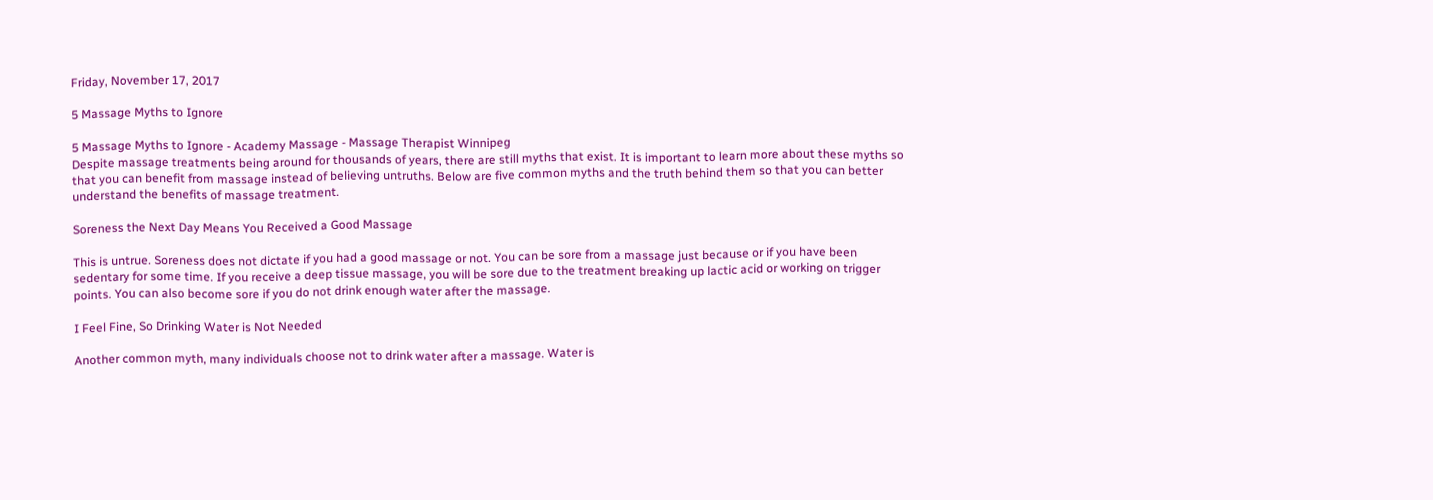Friday, November 17, 2017

5 Massage Myths to Ignore

5 Massage Myths to Ignore - Academy Massage - Massage Therapist Winnipeg
Despite massage treatments being around for thousands of years, there are still myths that exist. It is important to learn more about these myths so that you can benefit from massage instead of believing untruths. Below are five common myths and the truth behind them so that you can better understand the benefits of massage treatment.

Soreness the Next Day Means You Received a Good Massage

This is untrue. Soreness does not dictate if you had a good massage or not. You can be sore from a massage just because or if you have been sedentary for some time. If you receive a deep tissue massage, you will be sore due to the treatment breaking up lactic acid or working on trigger points. You can also become sore if you do not drink enough water after the massage.

I Feel Fine, So Drinking Water is Not Needed

Another common myth, many individuals choose not to drink water after a massage. Water is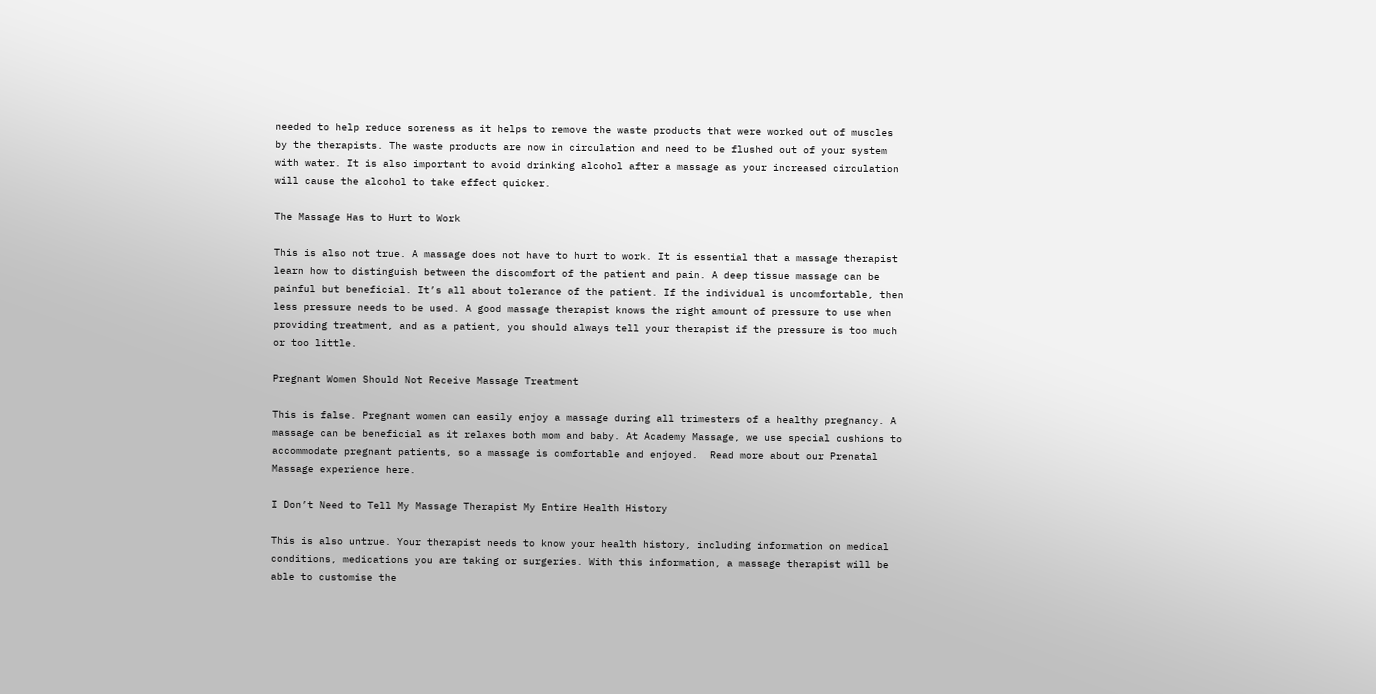needed to help reduce soreness as it helps to remove the waste products that were worked out of muscles by the therapists. The waste products are now in circulation and need to be flushed out of your system with water. It is also important to avoid drinking alcohol after a massage as your increased circulation will cause the alcohol to take effect quicker.

The Massage Has to Hurt to Work

This is also not true. A massage does not have to hurt to work. It is essential that a massage therapist learn how to distinguish between the discomfort of the patient and pain. A deep tissue massage can be painful but beneficial. It’s all about tolerance of the patient. If the individual is uncomfortable, then less pressure needs to be used. A good massage therapist knows the right amount of pressure to use when providing treatment, and as a patient, you should always tell your therapist if the pressure is too much or too little.

Pregnant Women Should Not Receive Massage Treatment

This is false. Pregnant women can easily enjoy a massage during all trimesters of a healthy pregnancy. A massage can be beneficial as it relaxes both mom and baby. At Academy Massage, we use special cushions to accommodate pregnant patients, so a massage is comfortable and enjoyed.  Read more about our Prenatal Massage experience here.

I Don’t Need to Tell My Massage Therapist My Entire Health History

This is also untrue. Your therapist needs to know your health history, including information on medical conditions, medications you are taking or surgeries. With this information, a massage therapist will be able to customise the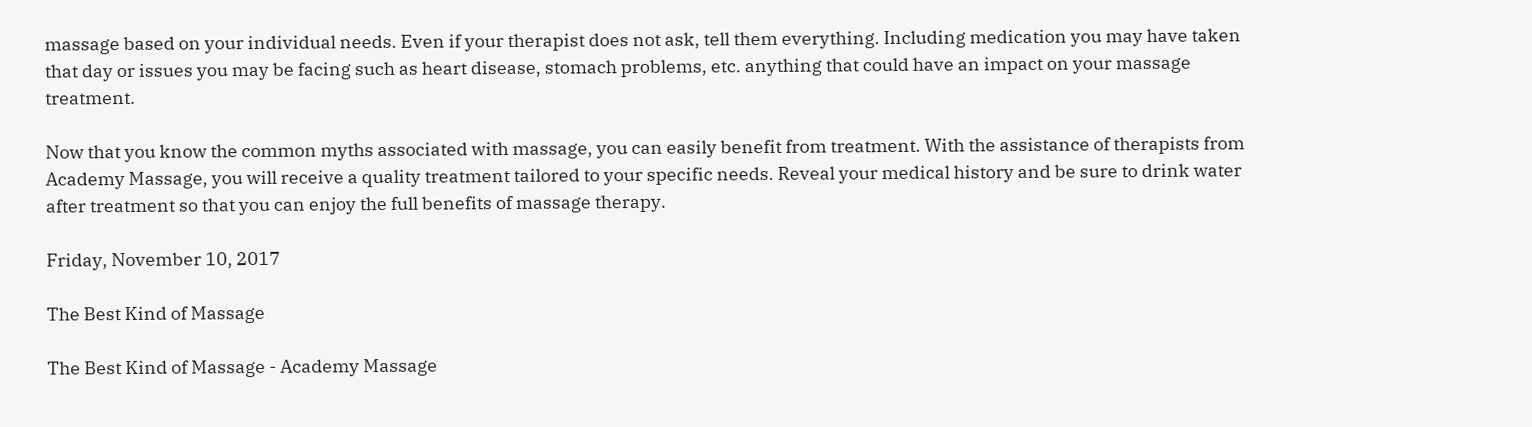massage based on your individual needs. Even if your therapist does not ask, tell them everything. Including medication you may have taken that day or issues you may be facing such as heart disease, stomach problems, etc. anything that could have an impact on your massage treatment.

Now that you know the common myths associated with massage, you can easily benefit from treatment. With the assistance of therapists from Academy Massage, you will receive a quality treatment tailored to your specific needs. Reveal your medical history and be sure to drink water after treatment so that you can enjoy the full benefits of massage therapy.

Friday, November 10, 2017

The Best Kind of Massage

The Best Kind of Massage - Academy Massage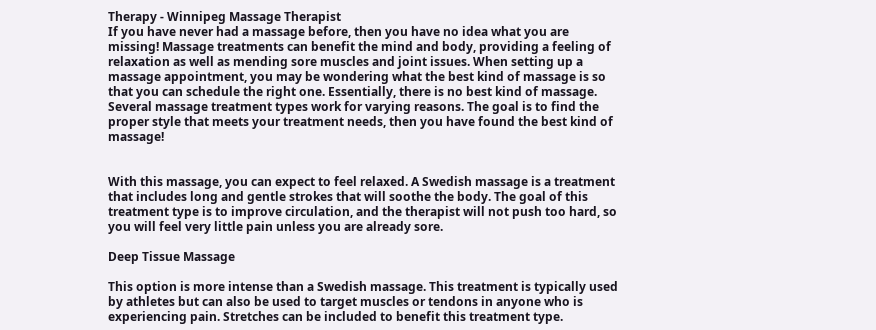Therapy - Winnipeg Massage Therapist
If you have never had a massage before, then you have no idea what you are missing! Massage treatments can benefit the mind and body, providing a feeling of relaxation as well as mending sore muscles and joint issues. When setting up a massage appointment, you may be wondering what the best kind of massage is so that you can schedule the right one. Essentially, there is no best kind of massage. Several massage treatment types work for varying reasons. The goal is to find the proper style that meets your treatment needs, then you have found the best kind of massage!


With this massage, you can expect to feel relaxed. A Swedish massage is a treatment that includes long and gentle strokes that will soothe the body. The goal of this treatment type is to improve circulation, and the therapist will not push too hard, so you will feel very little pain unless you are already sore.

Deep Tissue Massage

This option is more intense than a Swedish massage. This treatment is typically used by athletes but can also be used to target muscles or tendons in anyone who is experiencing pain. Stretches can be included to benefit this treatment type.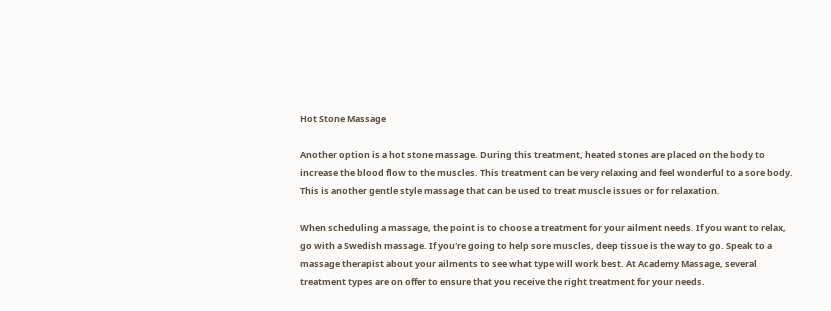Hot Stone Massage

Another option is a hot stone massage. During this treatment, heated stones are placed on the body to increase the blood flow to the muscles. This treatment can be very relaxing and feel wonderful to a sore body. This is another gentle style massage that can be used to treat muscle issues or for relaxation.

When scheduling a massage, the point is to choose a treatment for your ailment needs. If you want to relax, go with a Swedish massage. If you're going to help sore muscles, deep tissue is the way to go. Speak to a massage therapist about your ailments to see what type will work best. At Academy Massage, several treatment types are on offer to ensure that you receive the right treatment for your needs.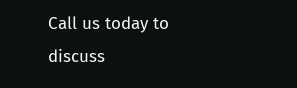Call us today to discuss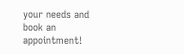your needs and book an appointment!